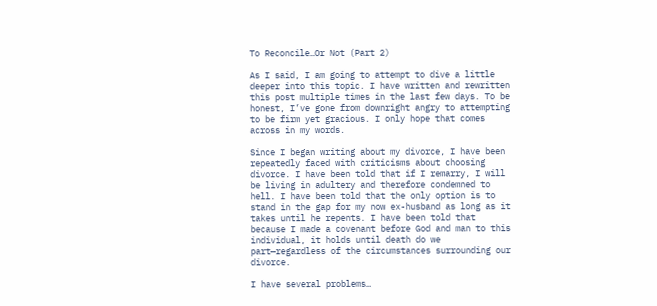To Reconcile…Or Not (Part 2)

As I said, I am going to attempt to dive a little deeper into this topic. I have written and rewritten this post multiple times in the last few days. To be honest, I’ve gone from downright angry to attempting to be firm yet gracious. I only hope that comes across in my words.

Since I began writing about my divorce, I have been repeatedly faced with criticisms about choosing divorce. I have been told that if I remarry, I will be living in adultery and therefore condemned to hell. I have been told that the only option is to stand in the gap for my now ex-husband as long as it takes until he repents. I have been told that because I made a covenant before God and man to this individual, it holds until death do we part—regardless of the circumstances surrounding our divorce.

I have several problems…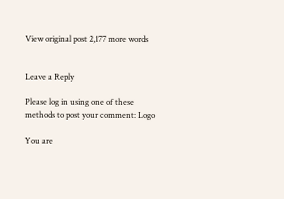View original post 2,177 more words


Leave a Reply

Please log in using one of these methods to post your comment: Logo

You are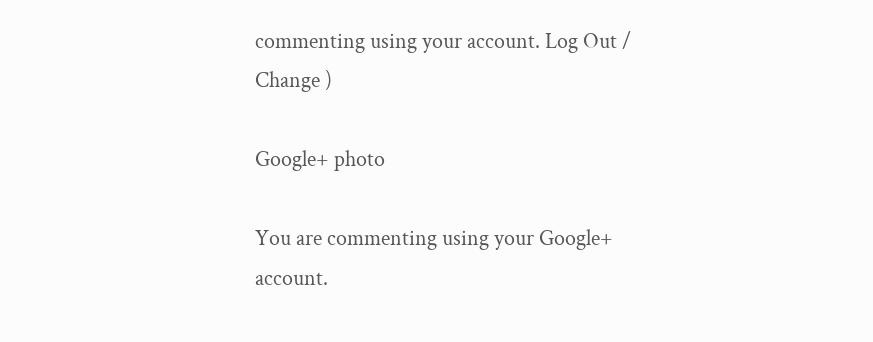commenting using your account. Log Out /  Change )

Google+ photo

You are commenting using your Google+ account.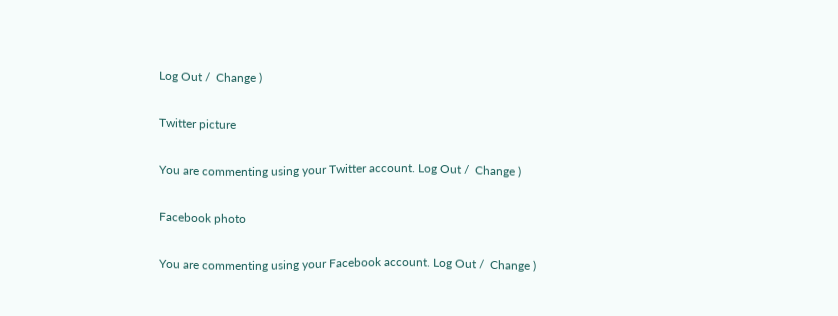Log Out /  Change )

Twitter picture

You are commenting using your Twitter account. Log Out /  Change )

Facebook photo

You are commenting using your Facebook account. Log Out /  Change )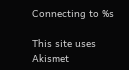Connecting to %s

This site uses Akismet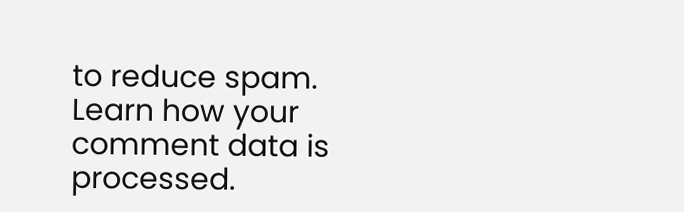to reduce spam. Learn how your comment data is processed.